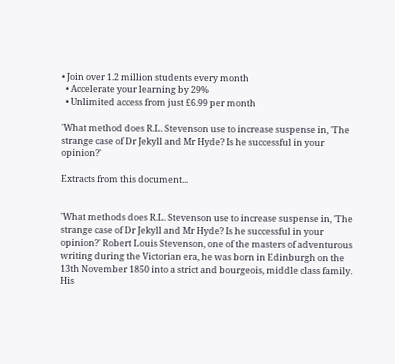• Join over 1.2 million students every month
  • Accelerate your learning by 29%
  • Unlimited access from just £6.99 per month

'What method does R.L. Stevenson use to increase suspense in, 'The strange case of Dr Jekyll and Mr Hyde? Is he successful in your opinion?'

Extracts from this document...


'What methods does R.L. Stevenson use to increase suspense in, 'The strange case of Dr Jekyll and Mr Hyde? Is he successful in your opinion?' Robert Louis Stevenson, one of the masters of adventurous writing during the Victorian era, he was born in Edinburgh on the 13th November 1850 into a strict and bourgeois, middle class family. His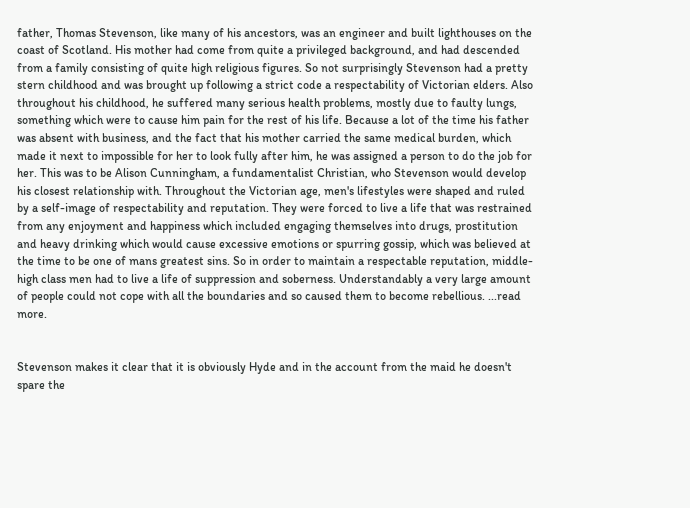father, Thomas Stevenson, like many of his ancestors, was an engineer and built lighthouses on the coast of Scotland. His mother had come from quite a privileged background, and had descended from a family consisting of quite high religious figures. So not surprisingly Stevenson had a pretty stern childhood and was brought up following a strict code a respectability of Victorian elders. Also throughout his childhood, he suffered many serious health problems, mostly due to faulty lungs, something which were to cause him pain for the rest of his life. Because a lot of the time his father was absent with business, and the fact that his mother carried the same medical burden, which made it next to impossible for her to look fully after him, he was assigned a person to do the job for her. This was to be Alison Cunningham, a fundamentalist Christian, who Stevenson would develop his closest relationship with. Throughout the Victorian age, men's lifestyles were shaped and ruled by a self-image of respectability and reputation. They were forced to live a life that was restrained from any enjoyment and happiness which included engaging themselves into drugs, prostitution and heavy drinking which would cause excessive emotions or spurring gossip, which was believed at the time to be one of mans greatest sins. So in order to maintain a respectable reputation, middle-high class men had to live a life of suppression and soberness. Understandably a very large amount of people could not cope with all the boundaries and so caused them to become rebellious. ...read more.


Stevenson makes it clear that it is obviously Hyde and in the account from the maid he doesn't spare the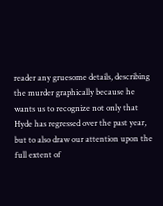reader any gruesome details, describing the murder graphically because he wants us to recognize not only that Hyde has regressed over the past year, but to also draw our attention upon the full extent of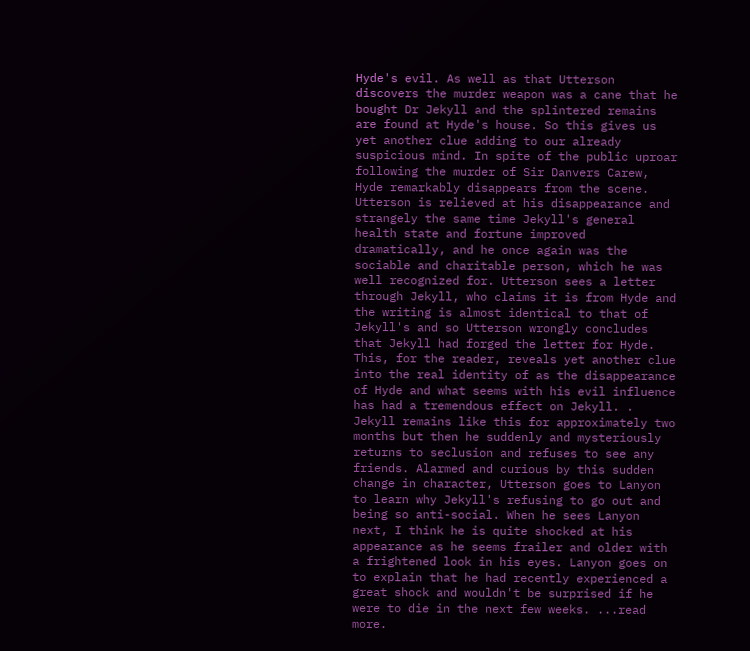Hyde's evil. As well as that Utterson discovers the murder weapon was a cane that he bought Dr Jekyll and the splintered remains are found at Hyde's house. So this gives us yet another clue adding to our already suspicious mind. In spite of the public uproar following the murder of Sir Danvers Carew, Hyde remarkably disappears from the scene. Utterson is relieved at his disappearance and strangely the same time Jekyll's general health state and fortune improved dramatically, and he once again was the sociable and charitable person, which he was well recognized for. Utterson sees a letter through Jekyll, who claims it is from Hyde and the writing is almost identical to that of Jekyll's and so Utterson wrongly concludes that Jekyll had forged the letter for Hyde. This, for the reader, reveals yet another clue into the real identity of as the disappearance of Hyde and what seems with his evil influence has had a tremendous effect on Jekyll. . Jekyll remains like this for approximately two months but then he suddenly and mysteriously returns to seclusion and refuses to see any friends. Alarmed and curious by this sudden change in character, Utterson goes to Lanyon to learn why Jekyll's refusing to go out and being so anti-social. When he sees Lanyon next, I think he is quite shocked at his appearance as he seems frailer and older with a frightened look in his eyes. Lanyon goes on to explain that he had recently experienced a great shock and wouldn't be surprised if he were to die in the next few weeks. ...read more.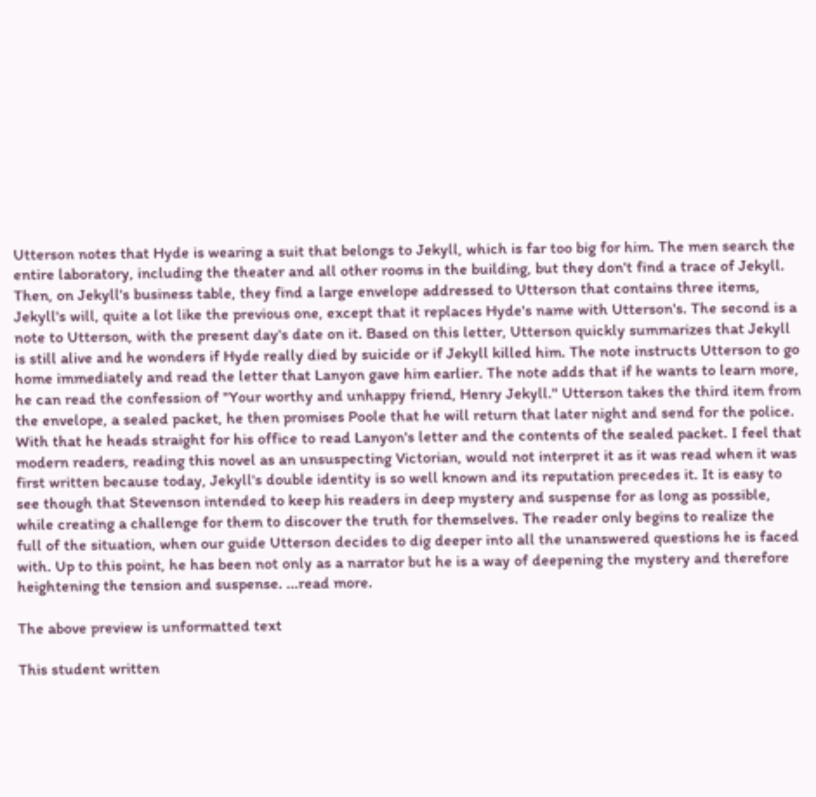Utterson notes that Hyde is wearing a suit that belongs to Jekyll, which is far too big for him. The men search the entire laboratory, including the theater and all other rooms in the building, but they don't find a trace of Jekyll. Then, on Jekyll's business table, they find a large envelope addressed to Utterson that contains three items, Jekyll's will, quite a lot like the previous one, except that it replaces Hyde's name with Utterson's. The second is a note to Utterson, with the present day's date on it. Based on this letter, Utterson quickly summarizes that Jekyll is still alive and he wonders if Hyde really died by suicide or if Jekyll killed him. The note instructs Utterson to go home immediately and read the letter that Lanyon gave him earlier. The note adds that if he wants to learn more, he can read the confession of "Your worthy and unhappy friend, Henry Jekyll." Utterson takes the third item from the envelope, a sealed packet, he then promises Poole that he will return that later night and send for the police. With that he heads straight for his office to read Lanyon's letter and the contents of the sealed packet. I feel that modern readers, reading this novel as an unsuspecting Victorian, would not interpret it as it was read when it was first written because today, Jekyll's double identity is so well known and its reputation precedes it. It is easy to see though that Stevenson intended to keep his readers in deep mystery and suspense for as long as possible, while creating a challenge for them to discover the truth for themselves. The reader only begins to realize the full of the situation, when our guide Utterson decides to dig deeper into all the unanswered questions he is faced with. Up to this point, he has been not only as a narrator but he is a way of deepening the mystery and therefore heightening the tension and suspense. ...read more.

The above preview is unformatted text

This student written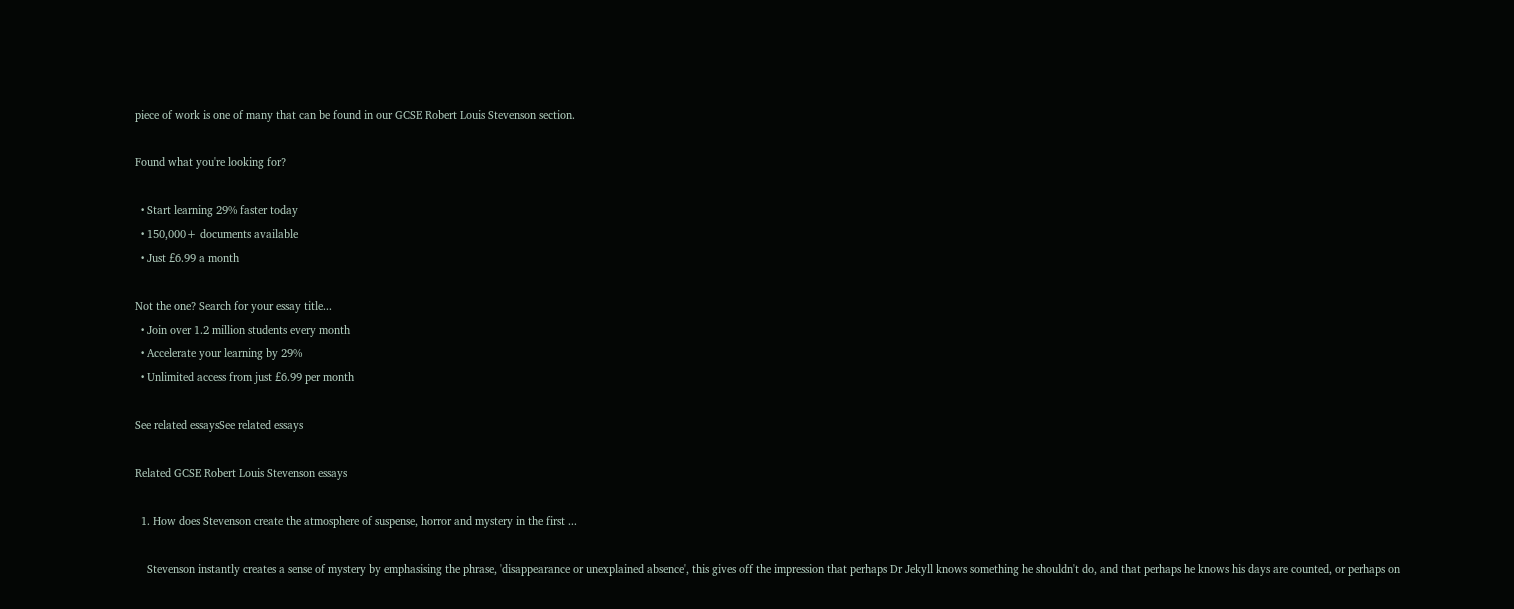piece of work is one of many that can be found in our GCSE Robert Louis Stevenson section.

Found what you're looking for?

  • Start learning 29% faster today
  • 150,000+ documents available
  • Just £6.99 a month

Not the one? Search for your essay title...
  • Join over 1.2 million students every month
  • Accelerate your learning by 29%
  • Unlimited access from just £6.99 per month

See related essaysSee related essays

Related GCSE Robert Louis Stevenson essays

  1. How does Stevenson create the atmosphere of suspense, horror and mystery in the first ...

    Stevenson instantly creates a sense of mystery by emphasising the phrase, 'disappearance or unexplained absence', this gives off the impression that perhaps Dr Jekyll knows something he shouldn't do, and that perhaps he knows his days are counted, or perhaps on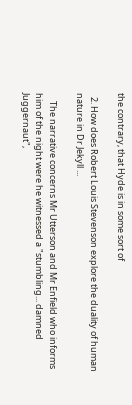the contrary, that Hyde is in some sort of

  2. How does Robert Louis Stevenson explore the duality of human nature in Dr Jekyll ...

    The narrative concerns Mr Utterson and Mr Enfield who informs him of the night were he witnessed a "stumbling... damned Juggernaut",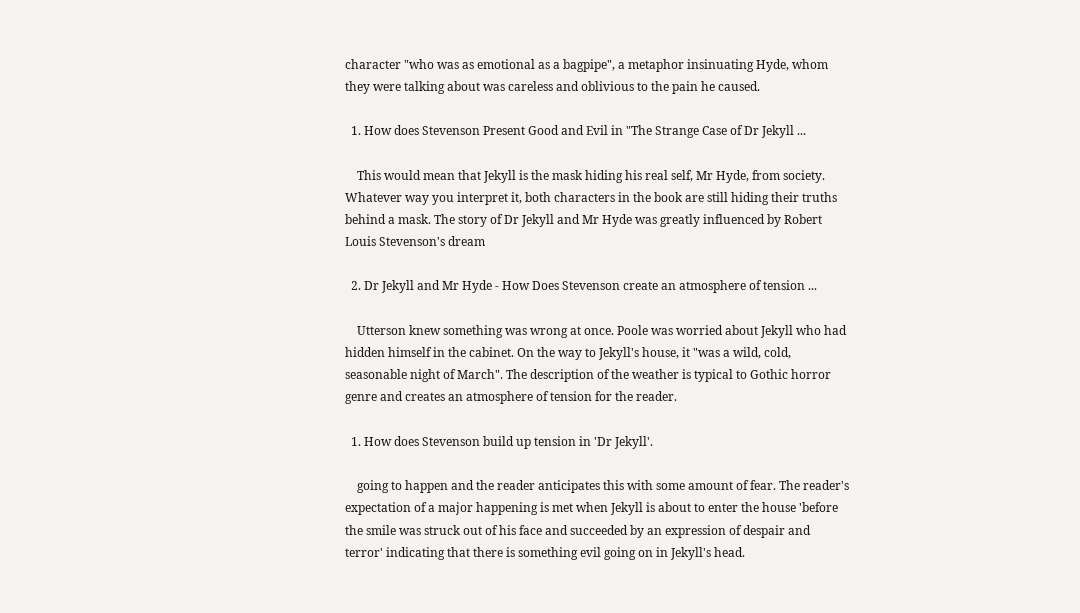character "who was as emotional as a bagpipe", a metaphor insinuating Hyde, whom they were talking about was careless and oblivious to the pain he caused.

  1. How does Stevenson Present Good and Evil in "The Strange Case of Dr Jekyll ...

    This would mean that Jekyll is the mask hiding his real self, Mr Hyde, from society. Whatever way you interpret it, both characters in the book are still hiding their truths behind a mask. The story of Dr Jekyll and Mr Hyde was greatly influenced by Robert Louis Stevenson's dream

  2. Dr Jekyll and Mr Hyde - How Does Stevenson create an atmosphere of tension ...

    Utterson knew something was wrong at once. Poole was worried about Jekyll who had hidden himself in the cabinet. On the way to Jekyll's house, it "was a wild, cold, seasonable night of March". The description of the weather is typical to Gothic horror genre and creates an atmosphere of tension for the reader.

  1. How does Stevenson build up tension in 'Dr Jekyll'.

    going to happen and the reader anticipates this with some amount of fear. The reader's expectation of a major happening is met when Jekyll is about to enter the house 'before the smile was struck out of his face and succeeded by an expression of despair and terror' indicating that there is something evil going on in Jekyll's head.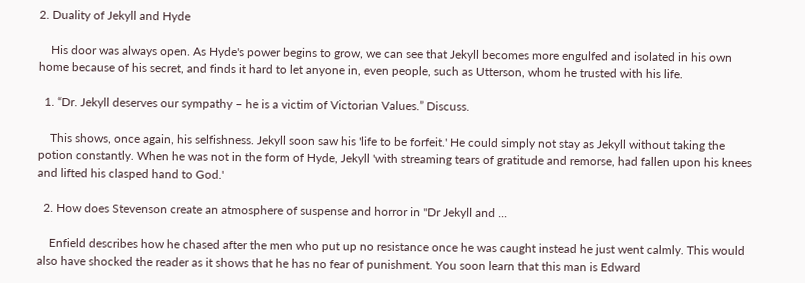2. Duality of Jekyll and Hyde

    His door was always open. As Hyde's power begins to grow, we can see that Jekyll becomes more engulfed and isolated in his own home because of his secret, and finds it hard to let anyone in, even people, such as Utterson, whom he trusted with his life.

  1. “Dr. Jekyll deserves our sympathy – he is a victim of Victorian Values.” Discuss.

    This shows, once again, his selfishness. Jekyll soon saw his 'life to be forfeit.' He could simply not stay as Jekyll without taking the potion constantly. When he was not in the form of Hyde, Jekyll 'with streaming tears of gratitude and remorse, had fallen upon his knees and lifted his clasped hand to God.'

  2. How does Stevenson create an atmosphere of suspense and horror in "Dr Jekyll and ...

    Enfield describes how he chased after the men who put up no resistance once he was caught instead he just went calmly. This would also have shocked the reader as it shows that he has no fear of punishment. You soon learn that this man is Edward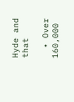Hyde and that

  • Over 160,000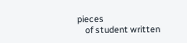pieces
    of student written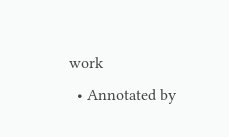work
  • Annotated by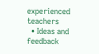experienced teachers
  • Ideas and feedback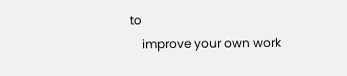to
    improve your own work